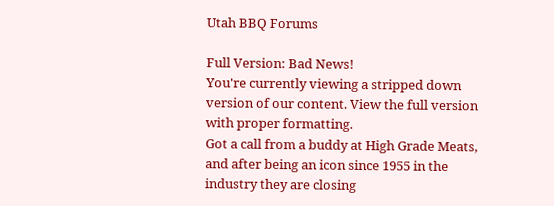Utah BBQ Forums

Full Version: Bad News!
You're currently viewing a stripped down version of our content. View the full version with proper formatting.
Got a call from a buddy at High Grade Meats, and after being an icon since 1955 in the industry they are closing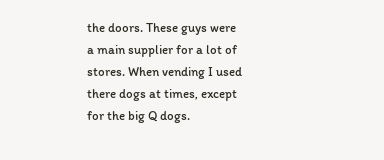the doors. These guys were a main supplier for a lot of stores. When vending I used there dogs at times, except for the big Q dogs.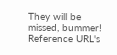They will be missed, bummer!
Reference URL's